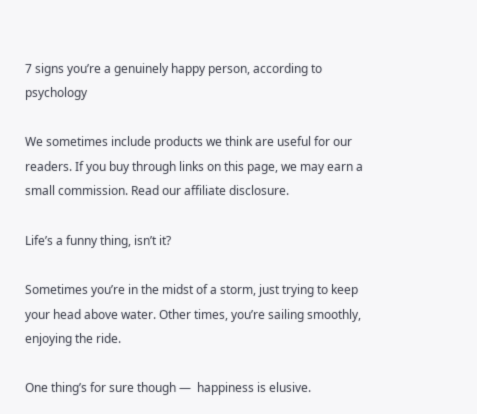7 signs you’re a genuinely happy person, according to psychology

We sometimes include products we think are useful for our readers. If you buy through links on this page, we may earn a small commission. Read our affiliate disclosure.

Life’s a funny thing, isn’t it?

Sometimes you’re in the midst of a storm, just trying to keep your head above water. Other times, you’re sailing smoothly, enjoying the ride.

One thing’s for sure though —  happiness is elusive.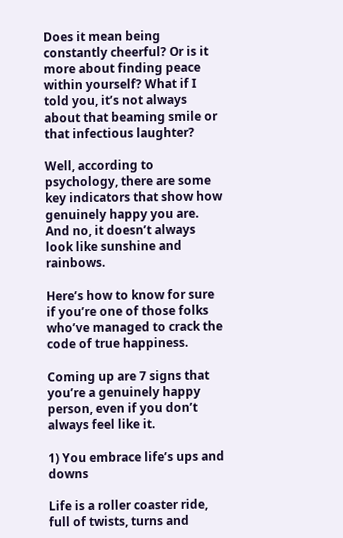Does it mean being constantly cheerful? Or is it more about finding peace within yourself? What if I told you, it’s not always about that beaming smile or that infectious laughter?

Well, according to psychology, there are some key indicators that show how genuinely happy you are. And no, it doesn’t always look like sunshine and rainbows.

Here’s how to know for sure if you’re one of those folks who’ve managed to crack the code of true happiness.

Coming up are 7 signs that you’re a genuinely happy person, even if you don’t always feel like it.

1) You embrace life’s ups and downs

Life is a roller coaster ride, full of twists, turns and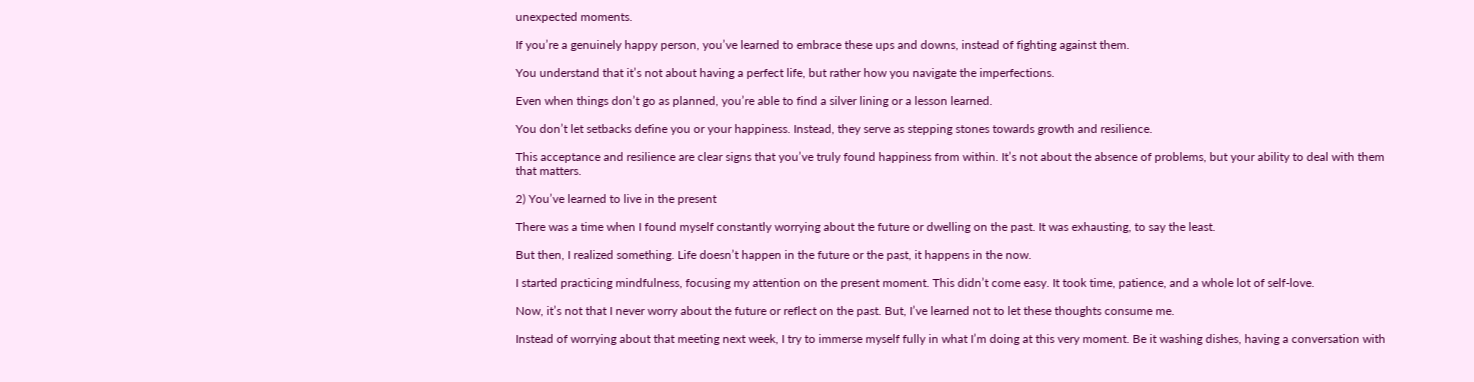unexpected moments.

If you’re a genuinely happy person, you’ve learned to embrace these ups and downs, instead of fighting against them.

You understand that it’s not about having a perfect life, but rather how you navigate the imperfections.

Even when things don’t go as planned, you’re able to find a silver lining or a lesson learned.

You don’t let setbacks define you or your happiness. Instead, they serve as stepping stones towards growth and resilience.

This acceptance and resilience are clear signs that you’ve truly found happiness from within. It’s not about the absence of problems, but your ability to deal with them that matters.

2) You’ve learned to live in the present

There was a time when I found myself constantly worrying about the future or dwelling on the past. It was exhausting, to say the least.

But then, I realized something. Life doesn’t happen in the future or the past, it happens in the now.

I started practicing mindfulness, focusing my attention on the present moment. This didn’t come easy. It took time, patience, and a whole lot of self-love.

Now, it’s not that I never worry about the future or reflect on the past. But, I’ve learned not to let these thoughts consume me.

Instead of worrying about that meeting next week, I try to immerse myself fully in what I’m doing at this very moment. Be it washing dishes, having a conversation with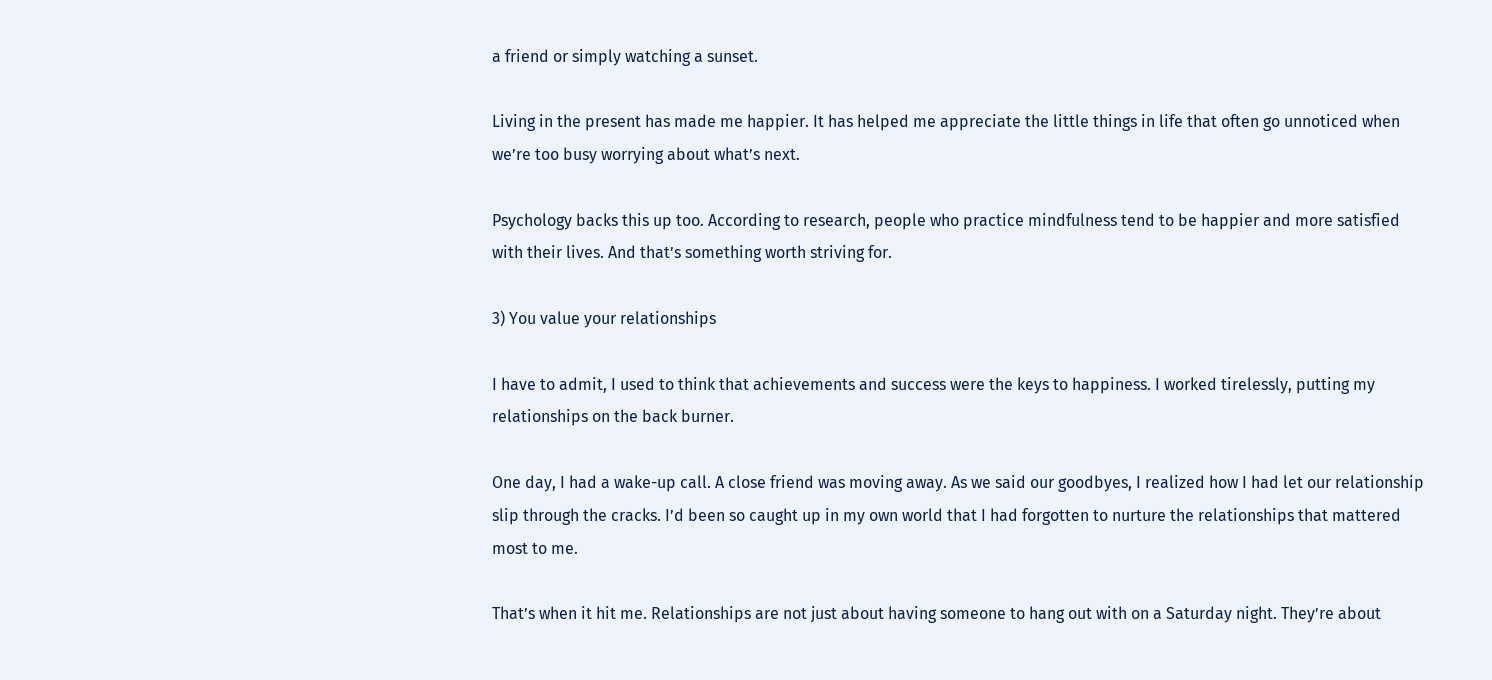a friend or simply watching a sunset.

Living in the present has made me happier. It has helped me appreciate the little things in life that often go unnoticed when we’re too busy worrying about what’s next.

Psychology backs this up too. According to research, people who practice mindfulness tend to be happier and more satisfied with their lives. And that’s something worth striving for.

3) You value your relationships

I have to admit, I used to think that achievements and success were the keys to happiness. I worked tirelessly, putting my relationships on the back burner.

One day, I had a wake-up call. A close friend was moving away. As we said our goodbyes, I realized how I had let our relationship slip through the cracks. I’d been so caught up in my own world that I had forgotten to nurture the relationships that mattered most to me.

That’s when it hit me. Relationships are not just about having someone to hang out with on a Saturday night. They’re about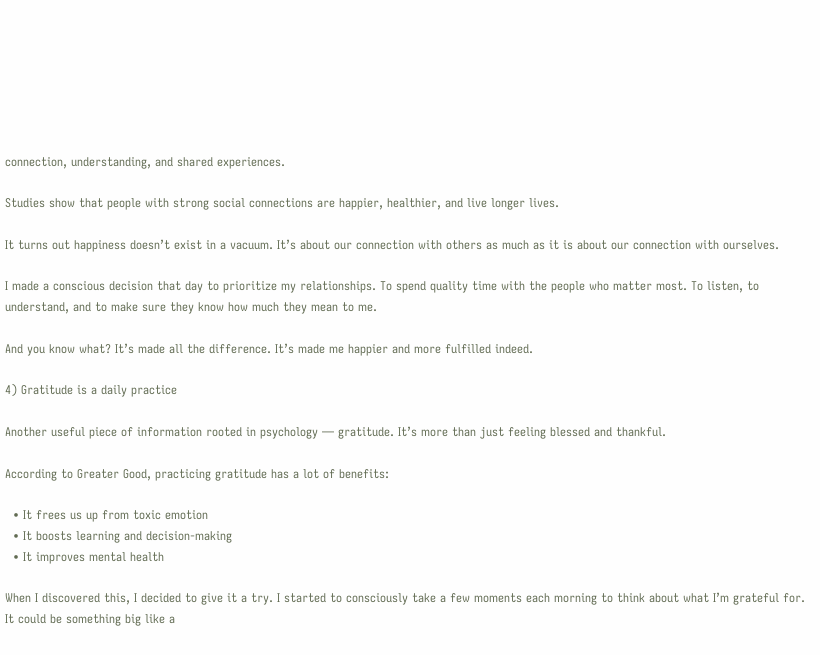connection, understanding, and shared experiences.

Studies show that people with strong social connections are happier, healthier, and live longer lives.

It turns out happiness doesn’t exist in a vacuum. It’s about our connection with others as much as it is about our connection with ourselves.

I made a conscious decision that day to prioritize my relationships. To spend quality time with the people who matter most. To listen, to understand, and to make sure they know how much they mean to me.

And you know what? It’s made all the difference. It’s made me happier and more fulfilled indeed.

4) Gratitude is a daily practice

Another useful piece of information rooted in psychology — gratitude. It’s more than just feeling blessed and thankful.

According to Greater Good, practicing gratitude has a lot of benefits:

  • It frees us up from toxic emotion
  • It boosts learning and decision-making
  • It improves mental health

When I discovered this, I decided to give it a try. I started to consciously take a few moments each morning to think about what I’m grateful for. It could be something big like a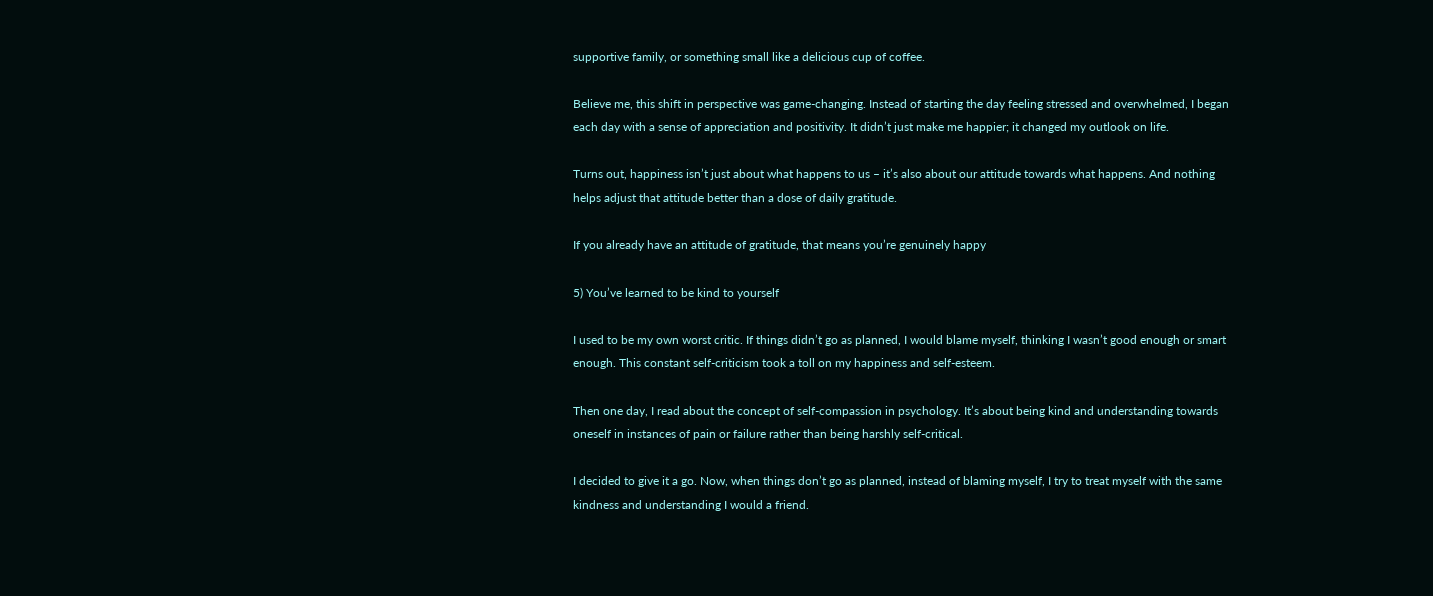supportive family, or something small like a delicious cup of coffee.

Believe me, this shift in perspective was game-changing. Instead of starting the day feeling stressed and overwhelmed, I began each day with a sense of appreciation and positivity. It didn’t just make me happier; it changed my outlook on life.

Turns out, happiness isn’t just about what happens to us – it’s also about our attitude towards what happens. And nothing helps adjust that attitude better than a dose of daily gratitude.

If you already have an attitude of gratitude, that means you’re genuinely happy

5) You’ve learned to be kind to yourself

I used to be my own worst critic. If things didn’t go as planned, I would blame myself, thinking I wasn’t good enough or smart enough. This constant self-criticism took a toll on my happiness and self-esteem.

Then one day, I read about the concept of self-compassion in psychology. It’s about being kind and understanding towards oneself in instances of pain or failure rather than being harshly self-critical.

I decided to give it a go. Now, when things don’t go as planned, instead of blaming myself, I try to treat myself with the same kindness and understanding I would a friend.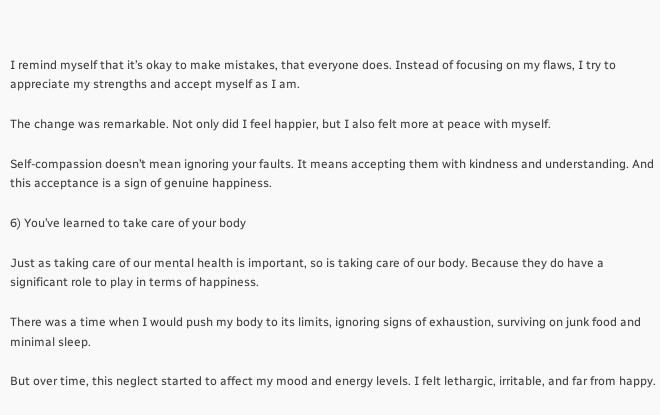I remind myself that it’s okay to make mistakes, that everyone does. Instead of focusing on my flaws, I try to appreciate my strengths and accept myself as I am.

The change was remarkable. Not only did I feel happier, but I also felt more at peace with myself.

Self-compassion doesn’t mean ignoring your faults. It means accepting them with kindness and understanding. And this acceptance is a sign of genuine happiness.

6) You’ve learned to take care of your body

Just as taking care of our mental health is important, so is taking care of our body. Because they do have a significant role to play in terms of happiness.

There was a time when I would push my body to its limits, ignoring signs of exhaustion, surviving on junk food and minimal sleep.

But over time, this neglect started to affect my mood and energy levels. I felt lethargic, irritable, and far from happy.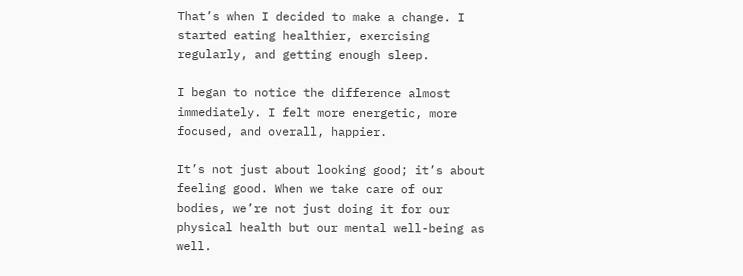That’s when I decided to make a change. I started eating healthier, exercising regularly, and getting enough sleep.

I began to notice the difference almost immediately. I felt more energetic, more focused, and overall, happier.

It’s not just about looking good; it’s about feeling good. When we take care of our bodies, we’re not just doing it for our physical health but our mental well-being as well.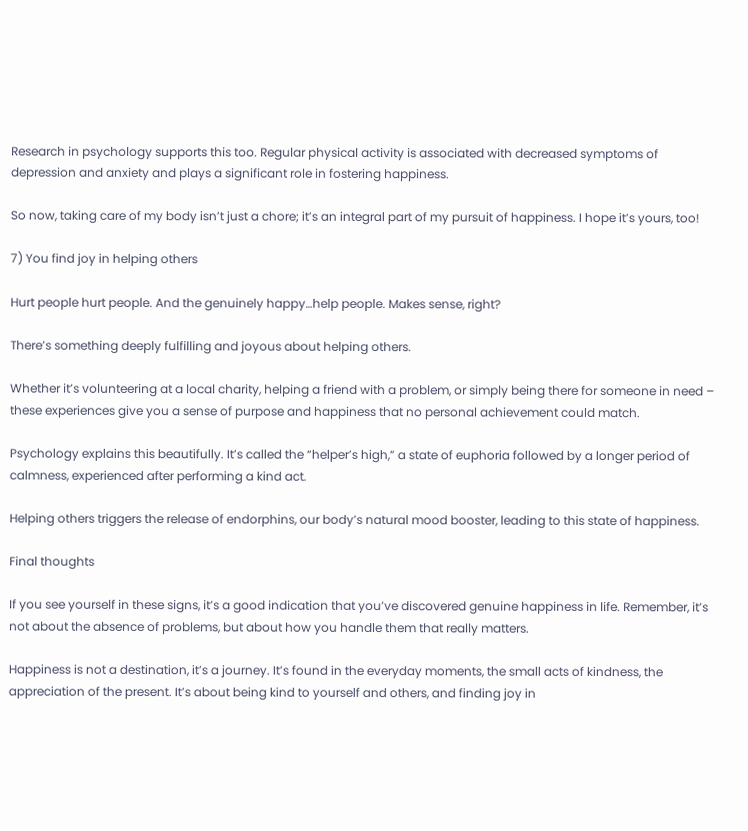Research in psychology supports this too. Regular physical activity is associated with decreased symptoms of depression and anxiety and plays a significant role in fostering happiness.

So now, taking care of my body isn’t just a chore; it’s an integral part of my pursuit of happiness. I hope it’s yours, too!

7) You find joy in helping others

Hurt people hurt people. And the genuinely happy…help people. Makes sense, right?

There’s something deeply fulfilling and joyous about helping others.

Whether it’s volunteering at a local charity, helping a friend with a problem, or simply being there for someone in need – these experiences give you a sense of purpose and happiness that no personal achievement could match.

Psychology explains this beautifully. It’s called the “helper’s high,” a state of euphoria followed by a longer period of calmness, experienced after performing a kind act.

Helping others triggers the release of endorphins, our body’s natural mood booster, leading to this state of happiness.

Final thoughts

If you see yourself in these signs, it’s a good indication that you’ve discovered genuine happiness in life. Remember, it’s not about the absence of problems, but about how you handle them that really matters.

Happiness is not a destination, it’s a journey. It’s found in the everyday moments, the small acts of kindness, the appreciation of the present. It’s about being kind to yourself and others, and finding joy in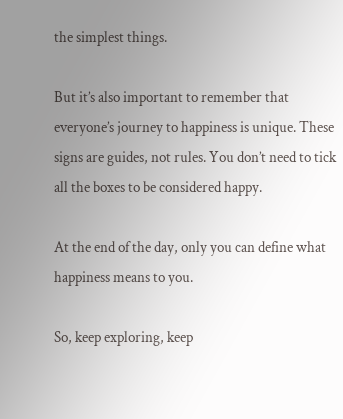the simplest things.

But it’s also important to remember that everyone’s journey to happiness is unique. These signs are guides, not rules. You don’t need to tick all the boxes to be considered happy.

At the end of the day, only you can define what happiness means to you.

So, keep exploring, keep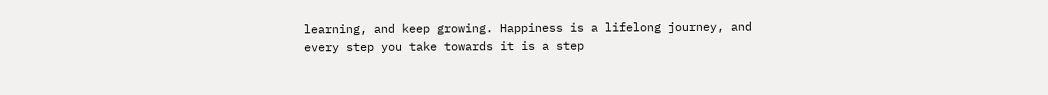learning, and keep growing. Happiness is a lifelong journey, and every step you take towards it is a step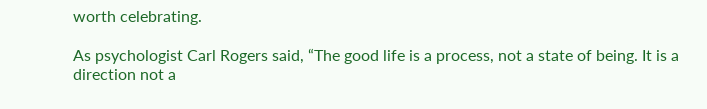worth celebrating.

As psychologist Carl Rogers said, “The good life is a process, not a state of being. It is a direction not a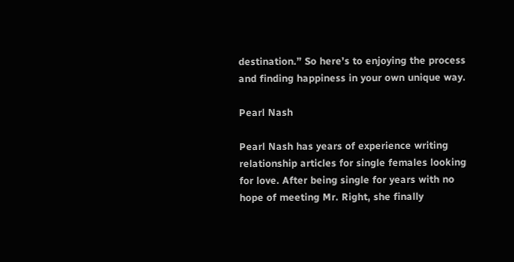destination.” So here’s to enjoying the process and finding happiness in your own unique way.

Pearl Nash

Pearl Nash has years of experience writing relationship articles for single females looking for love. After being single for years with no hope of meeting Mr. Right, she finally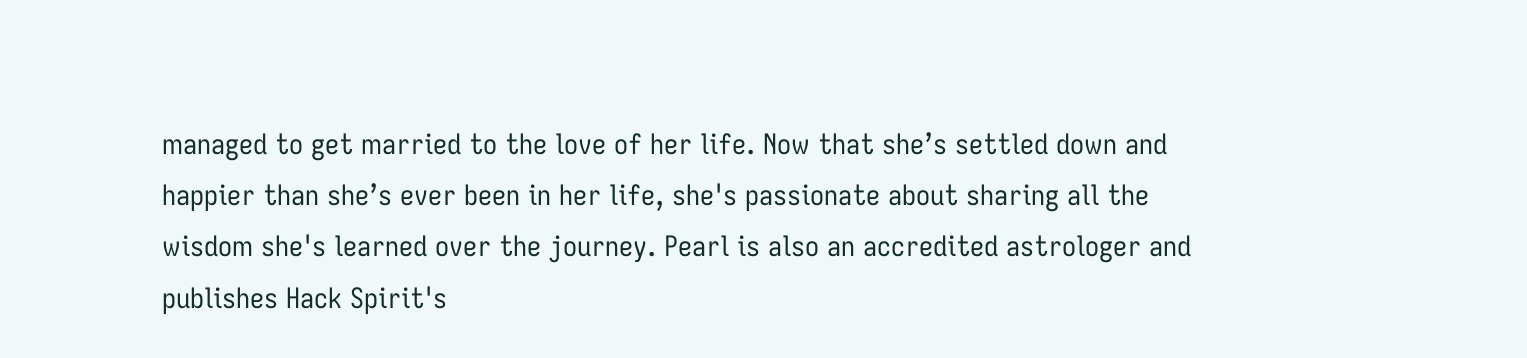managed to get married to the love of her life. Now that she’s settled down and happier than she’s ever been in her life, she's passionate about sharing all the wisdom she's learned over the journey. Pearl is also an accredited astrologer and publishes Hack Spirit's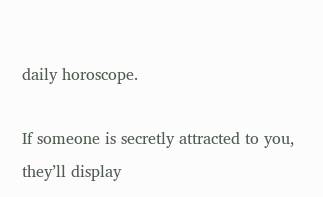daily horoscope.

If someone is secretly attracted to you, they’ll display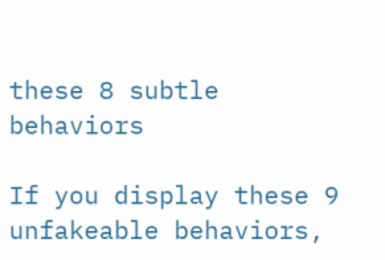these 8 subtle behaviors

If you display these 9 unfakeable behaviors,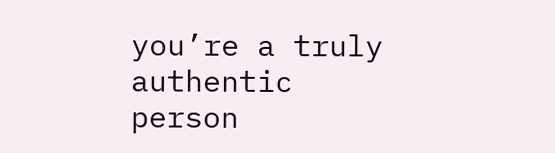you’re a truly authentic person